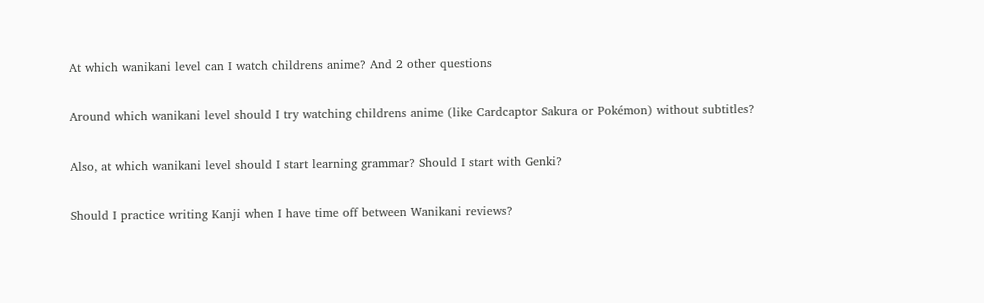At which wanikani level can I watch childrens anime? And 2 other questions

Around which wanikani level should I try watching childrens anime (like Cardcaptor Sakura or Pokémon) without subtitles?

Also, at which wanikani level should I start learning grammar? Should I start with Genki?

Should I practice writing Kanji when I have time off between Wanikani reviews?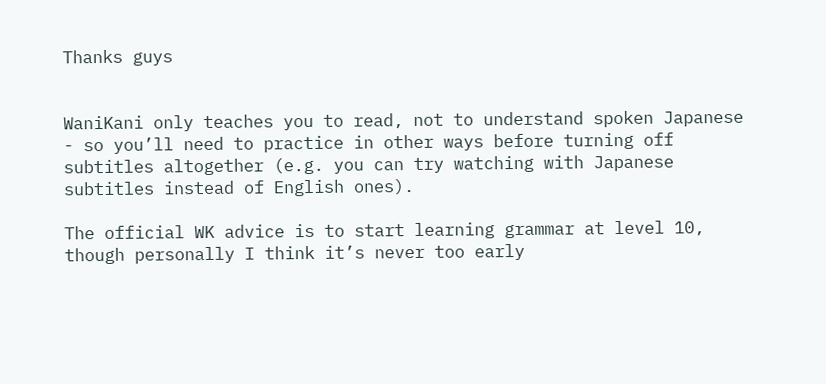Thanks guys


WaniKani only teaches you to read, not to understand spoken Japanese - so you’ll need to practice in other ways before turning off subtitles altogether (e.g. you can try watching with Japanese subtitles instead of English ones).

The official WK advice is to start learning grammar at level 10, though personally I think it’s never too early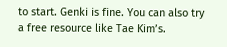to start. Genki is fine. You can also try a free resource like Tae Kim’s.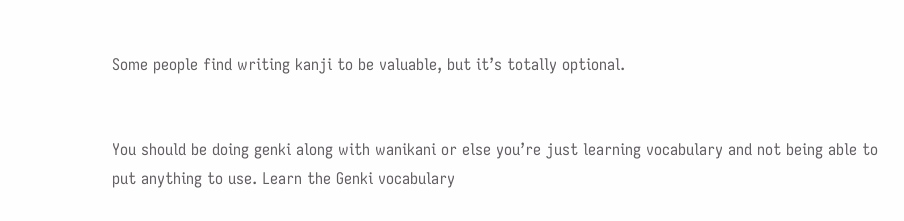Some people find writing kanji to be valuable, but it’s totally optional.


You should be doing genki along with wanikani or else you’re just learning vocabulary and not being able to put anything to use. Learn the Genki vocabulary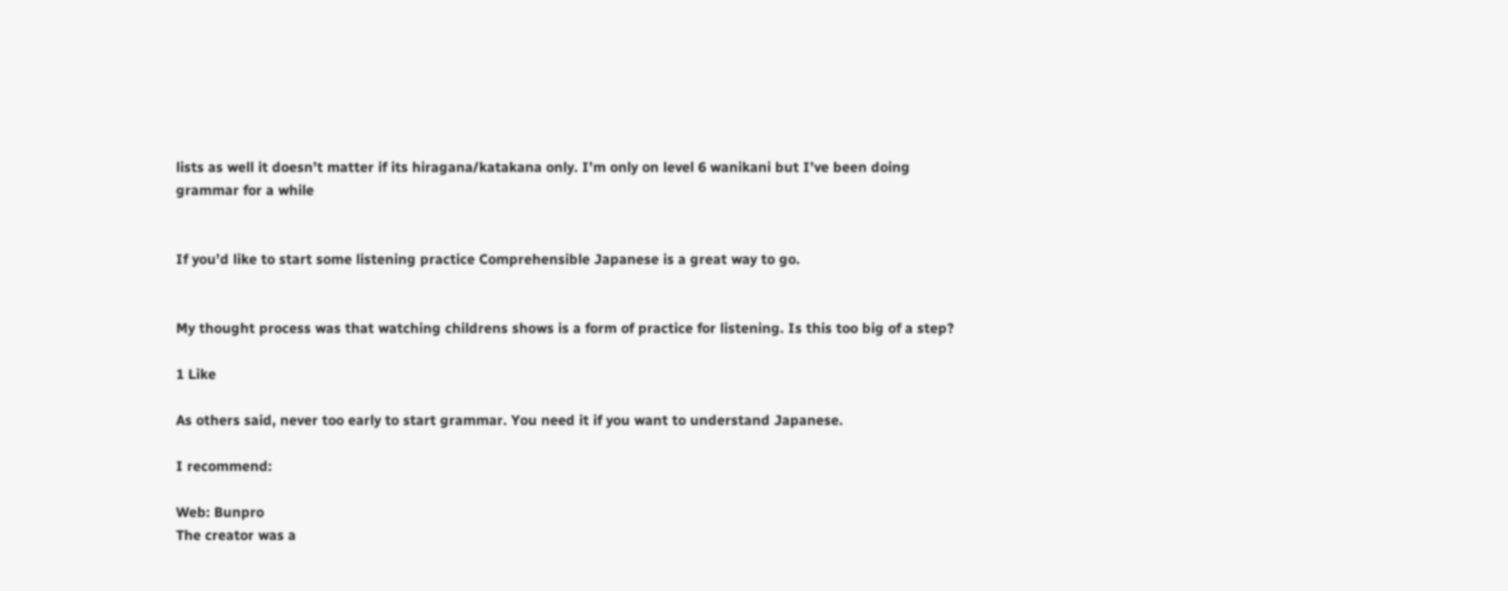lists as well it doesn’t matter if its hiragana/katakana only. I’m only on level 6 wanikani but I’ve been doing grammar for a while


If you’d like to start some listening practice Comprehensible Japanese is a great way to go.


My thought process was that watching childrens shows is a form of practice for listening. Is this too big of a step?

1 Like

As others said, never too early to start grammar. You need it if you want to understand Japanese.

I recommend:

Web: Bunpro
The creator was a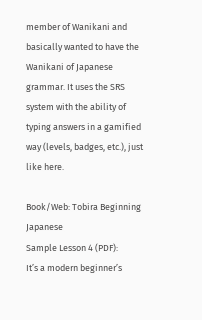member of Wanikani and basically wanted to have the Wanikani of Japanese grammar. It uses the SRS system with the ability of typing answers in a gamified way (levels, badges, etc.), just like here.

Book/Web: Tobira Beginning Japanese
Sample Lesson 4 (PDF):
It’s a modern beginner’s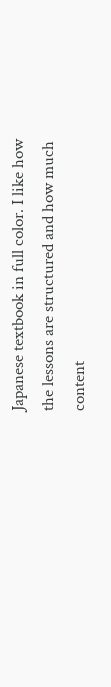Japanese textbook in full color. I like how the lessons are structured and how much content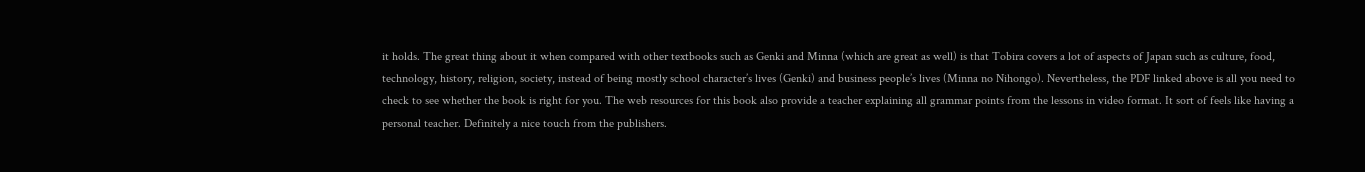it holds. The great thing about it when compared with other textbooks such as Genki and Minna (which are great as well) is that Tobira covers a lot of aspects of Japan such as culture, food, technology, history, religion, society, instead of being mostly school character’s lives (Genki) and business people’s lives (Minna no Nihongo). Nevertheless, the PDF linked above is all you need to check to see whether the book is right for you. The web resources for this book also provide a teacher explaining all grammar points from the lessons in video format. It sort of feels like having a personal teacher. Definitely a nice touch from the publishers.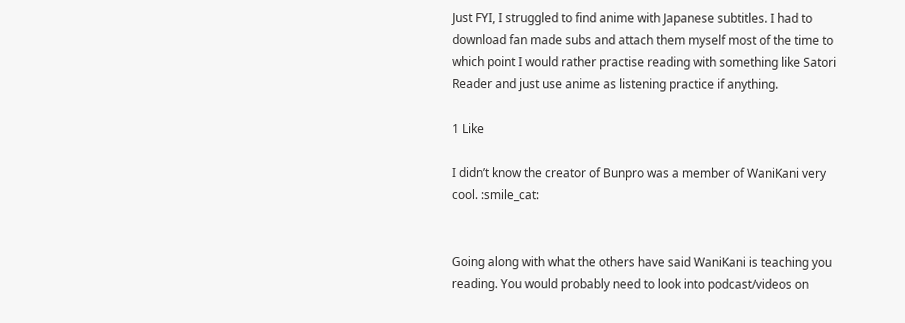Just FYI, I struggled to find anime with Japanese subtitles. I had to download fan made subs and attach them myself most of the time to which point I would rather practise reading with something like Satori Reader and just use anime as listening practice if anything.

1 Like

I didn’t know the creator of Bunpro was a member of WaniKani very cool. :smile_cat:


Going along with what the others have said WaniKani is teaching you reading. You would probably need to look into podcast/videos on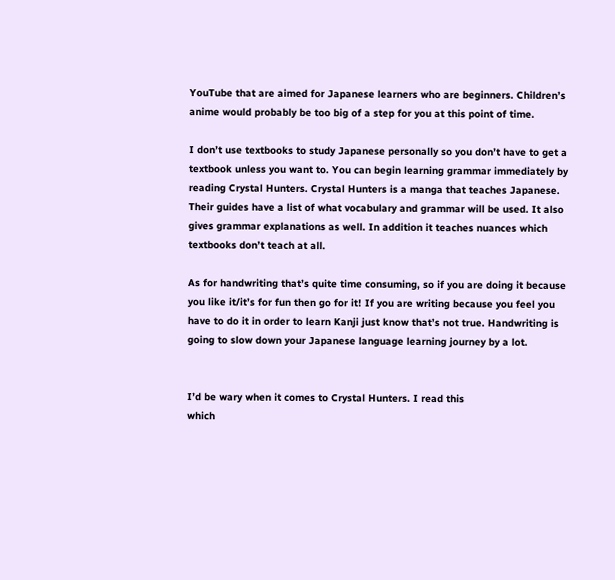YouTube that are aimed for Japanese learners who are beginners. Children’s anime would probably be too big of a step for you at this point of time.

I don’t use textbooks to study Japanese personally so you don’t have to get a textbook unless you want to. You can begin learning grammar immediately by reading Crystal Hunters. Crystal Hunters is a manga that teaches Japanese. Their guides have a list of what vocabulary and grammar will be used. It also gives grammar explanations as well. In addition it teaches nuances which textbooks don’t teach at all.

As for handwriting that’s quite time consuming, so if you are doing it because you like it/it’s for fun then go for it! If you are writing because you feel you have to do it in order to learn Kanji just know that’s not true. Handwriting is going to slow down your Japanese language learning journey by a lot.


I’d be wary when it comes to Crystal Hunters. I read this
which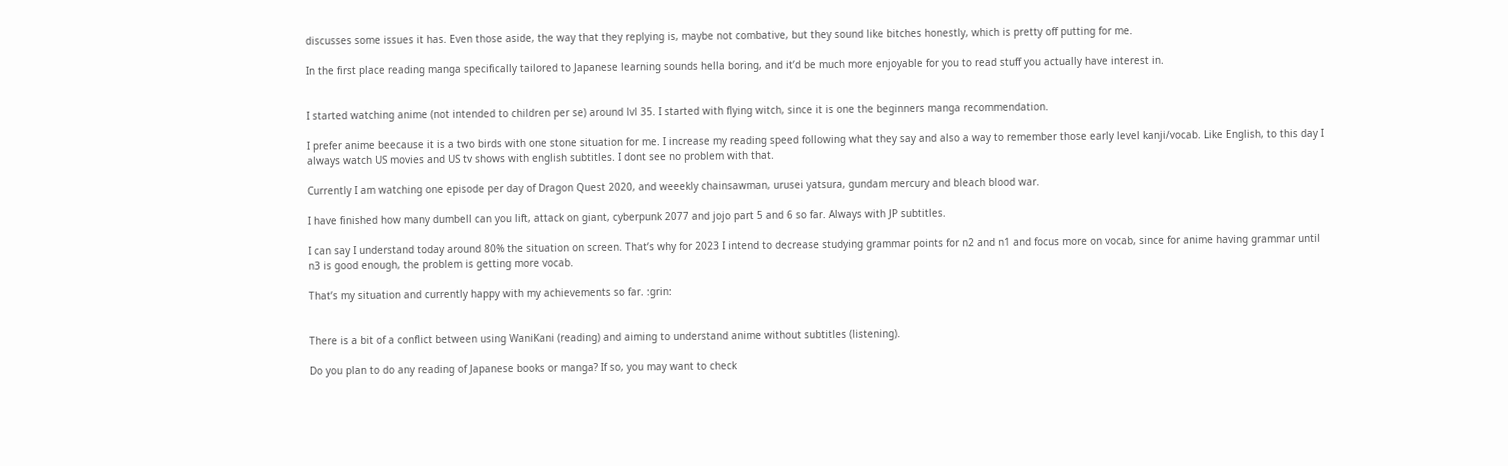discusses some issues it has. Even those aside, the way that they replying is, maybe not combative, but they sound like bitches honestly, which is pretty off putting for me.

In the first place reading manga specifically tailored to Japanese learning sounds hella boring, and it’d be much more enjoyable for you to read stuff you actually have interest in.


I started watching anime (not intended to children per se) around lvl 35. I started with flying witch, since it is one the beginners manga recommendation.

I prefer anime beecause it is a two birds with one stone situation for me. I increase my reading speed following what they say and also a way to remember those early level kanji/vocab. Like English, to this day I always watch US movies and US tv shows with english subtitles. I dont see no problem with that.

Currently I am watching one episode per day of Dragon Quest 2020, and weeekly chainsawman, urusei yatsura, gundam mercury and bleach blood war.

I have finished how many dumbell can you lift, attack on giant, cyberpunk 2077 and jojo part 5 and 6 so far. Always with JP subtitles.

I can say I understand today around 80% the situation on screen. That’s why for 2023 I intend to decrease studying grammar points for n2 and n1 and focus more on vocab, since for anime having grammar until n3 is good enough, the problem is getting more vocab.

That’s my situation and currently happy with my achievements so far. :grin:


There is a bit of a conflict between using WaniKani (reading) and aiming to understand anime without subtitles (listening).

Do you plan to do any reading of Japanese books or manga? If so, you may want to check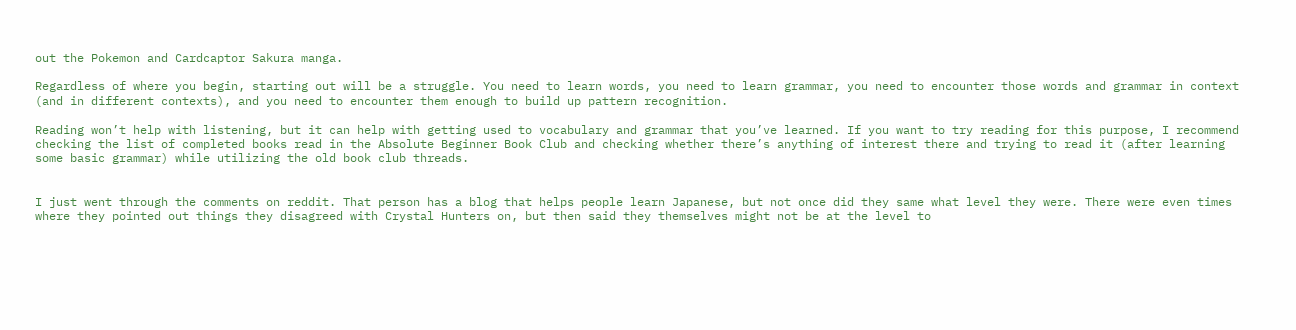out the Pokemon and Cardcaptor Sakura manga.

Regardless of where you begin, starting out will be a struggle. You need to learn words, you need to learn grammar, you need to encounter those words and grammar in context (and in different contexts), and you need to encounter them enough to build up pattern recognition.

Reading won’t help with listening, but it can help with getting used to vocabulary and grammar that you’ve learned. If you want to try reading for this purpose, I recommend checking the list of completed books read in the Absolute Beginner Book Club and checking whether there’s anything of interest there and trying to read it (after learning some basic grammar) while utilizing the old book club threads.


I just went through the comments on reddit. That person has a blog that helps people learn Japanese, but not once did they same what level they were. There were even times where they pointed out things they disagreed with Crystal Hunters on, but then said they themselves might not be at the level to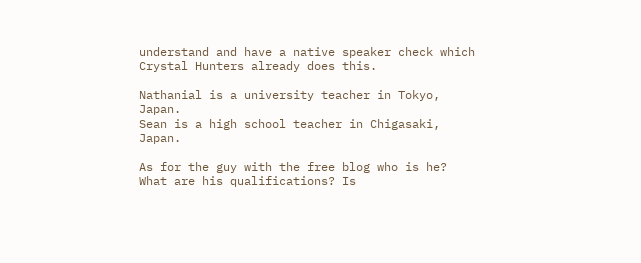understand and have a native speaker check which Crystal Hunters already does this.

Nathanial is a university teacher in Tokyo, Japan.
Sean is a high school teacher in Chigasaki, Japan.

As for the guy with the free blog who is he? What are his qualifications? Is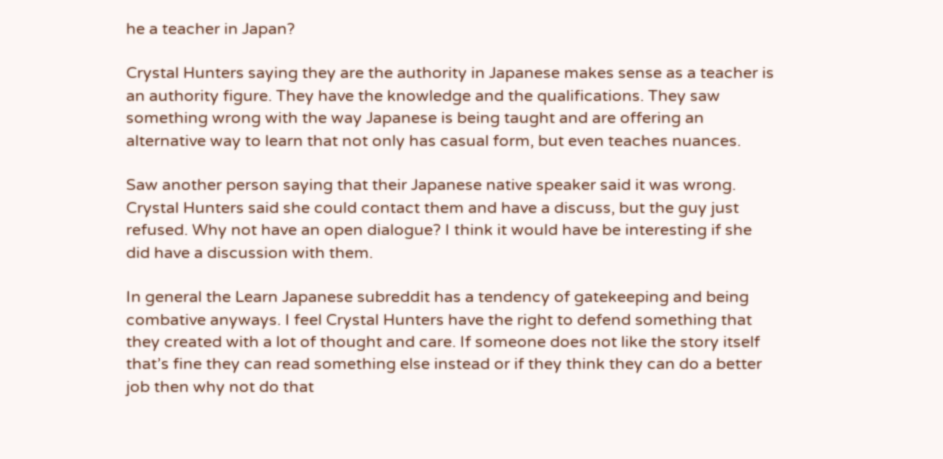he a teacher in Japan?

Crystal Hunters saying they are the authority in Japanese makes sense as a teacher is an authority figure. They have the knowledge and the qualifications. They saw something wrong with the way Japanese is being taught and are offering an alternative way to learn that not only has casual form, but even teaches nuances.

Saw another person saying that their Japanese native speaker said it was wrong. Crystal Hunters said she could contact them and have a discuss, but the guy just refused. Why not have an open dialogue? I think it would have be interesting if she did have a discussion with them.

In general the Learn Japanese subreddit has a tendency of gatekeeping and being combative anyways. I feel Crystal Hunters have the right to defend something that they created with a lot of thought and care. If someone does not like the story itself that’s fine they can read something else instead or if they think they can do a better job then why not do that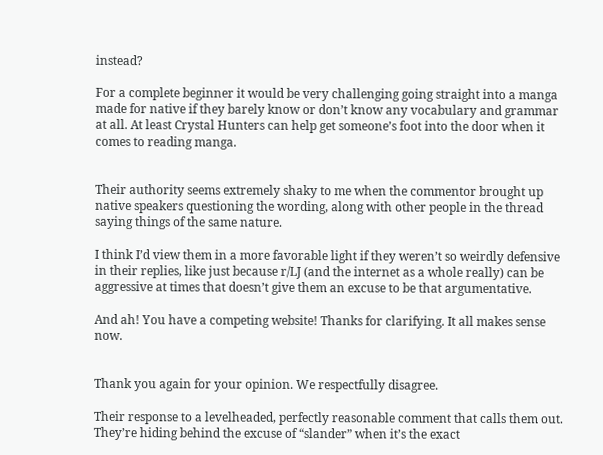instead?

For a complete beginner it would be very challenging going straight into a manga made for native if they barely know or don’t know any vocabulary and grammar at all. At least Crystal Hunters can help get someone’s foot into the door when it comes to reading manga.


Their authority seems extremely shaky to me when the commentor brought up native speakers questioning the wording, along with other people in the thread saying things of the same nature.

I think I’d view them in a more favorable light if they weren’t so weirdly defensive in their replies, like just because r/LJ (and the internet as a whole really) can be aggressive at times that doesn’t give them an excuse to be that argumentative.

And ah! You have a competing website! Thanks for clarifying. It all makes sense now.


Thank you again for your opinion. We respectfully disagree.

Their response to a levelheaded, perfectly reasonable comment that calls them out. They’re hiding behind the excuse of “slander” when it’s the exact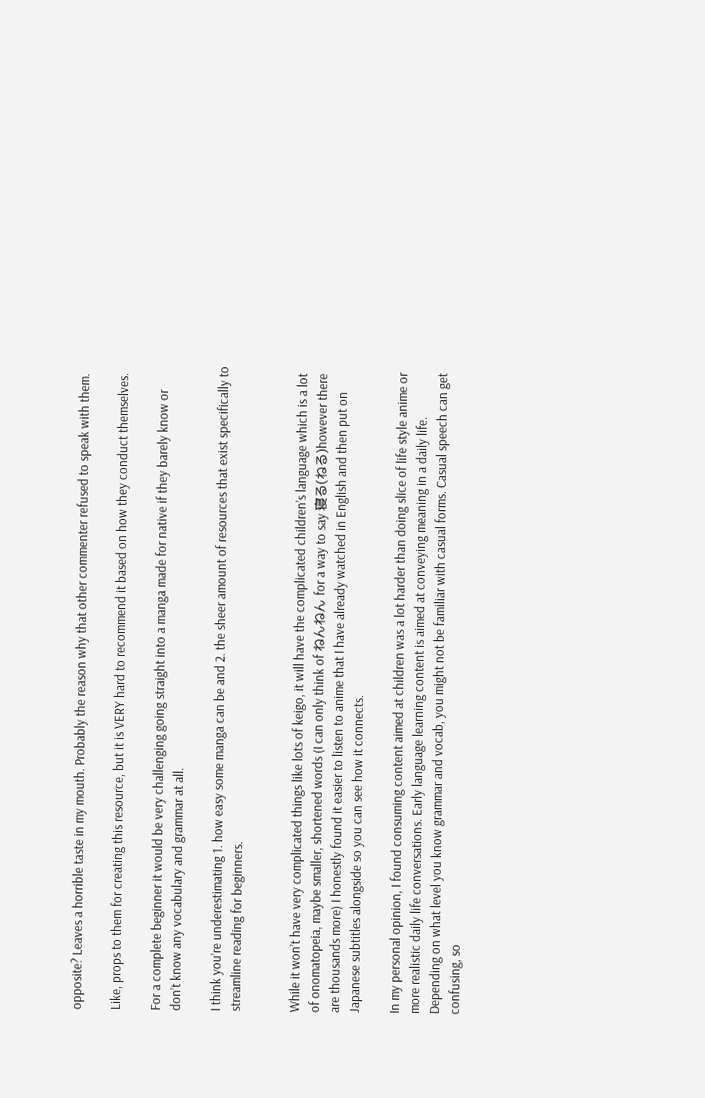opposite? Leaves a horrible taste in my mouth. Probably the reason why that other commenter refused to speak with them.

Like, props to them for creating this resource, but it is VERY hard to recommend it based on how they conduct themselves.

For a complete beginner it would be very challenging going straight into a manga made for native if they barely know or don’t know any vocabulary and grammar at all.

I think you’re underestimating 1. how easy some manga can be and 2. the sheer amount of resources that exist specifically to streamline reading for beginners.


While it won’t have very complicated things like lots of keigo, it will have the complicated children’s language which is a lot of onomatopeia, maybe smaller, shortened words (I can only think of ねんねん for a way to say 寝る(ねる)however there are thousands more) I honestly found it easier to listen to anime that I have already watched in English and then put on Japanese subtitles alongside so you can see how it connects.

In my personal opinion, I found consuming content aimed at children was a lot harder than doing slice of life style anime or more realistic daily life conversations. Early language learning content is aimed at conveying meaning in a daily life. Depending on what level you know grammar and vocab, you might not be familiar with casual forms. Casual speech can get confusing, so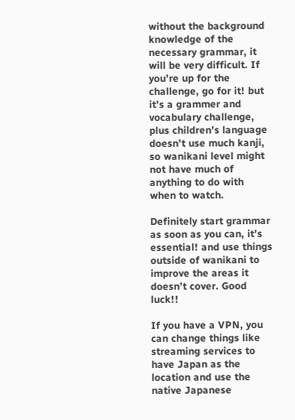without the background knowledge of the necessary grammar, it will be very difficult. If you’re up for the challenge, go for it! but it’s a grammer and vocabulary challenge, plus children’s language doesn’t use much kanji, so wanikani level might not have much of anything to do with when to watch.

Definitely start grammar as soon as you can, it’s essential! and use things outside of wanikani to improve the areas it doesn’t cover. Good luck!!

If you have a VPN, you can change things like streaming services to have Japan as the location and use the native Japanese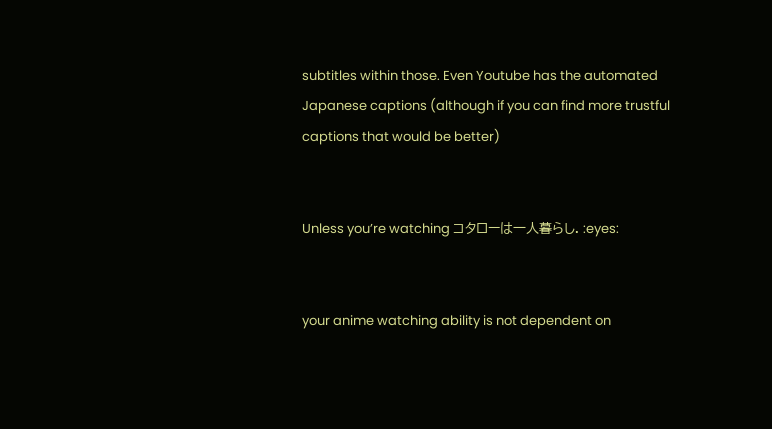subtitles within those. Even Youtube has the automated Japanese captions (although if you can find more trustful captions that would be better)


Unless you’re watching コタローは一人暮らし. :eyes:


your anime watching ability is not dependent on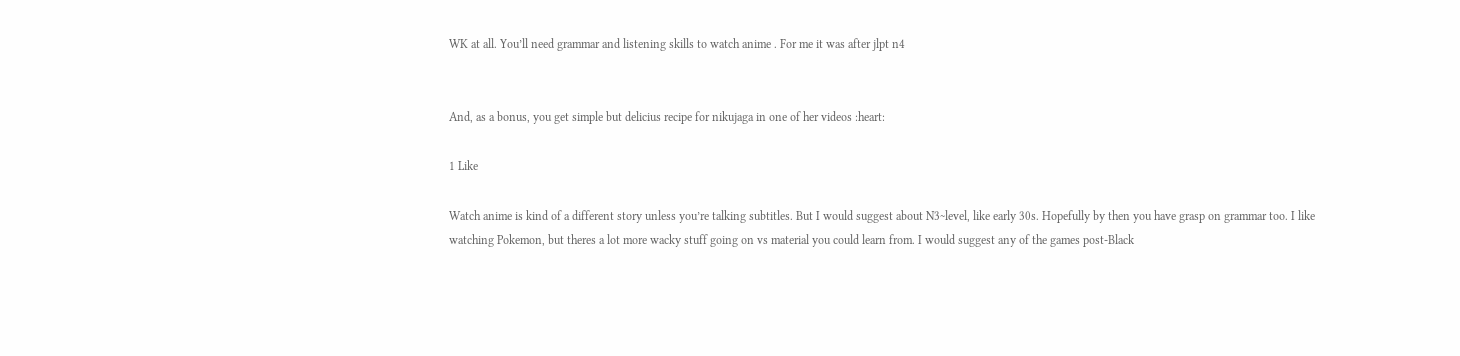WK at all. You’ll need grammar and listening skills to watch anime . For me it was after jlpt n4


And, as a bonus, you get simple but delicius recipe for nikujaga in one of her videos :heart:

1 Like

Watch anime is kind of a different story unless you’re talking subtitles. But I would suggest about N3~level, like early 30s. Hopefully by then you have grasp on grammar too. I like watching Pokemon, but theres a lot more wacky stuff going on vs material you could learn from. I would suggest any of the games post-Black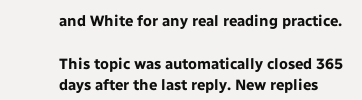and White for any real reading practice.

This topic was automatically closed 365 days after the last reply. New replies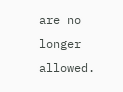are no longer allowed.